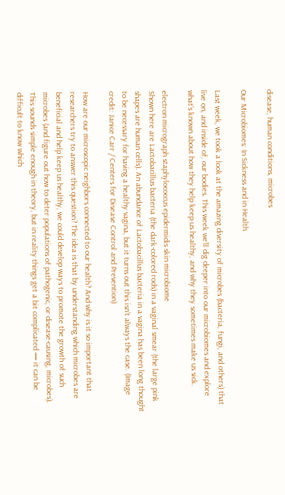disease, human conditions, microbes

Our Microbiomes: In Sickness and in Health

Last week, we took a look at the amazing diversity of microbes (bacteria, fungi, and others) that live on, and inside of, our bodies. This week we’ll dig deeper into our microbiomes and explore what’s known about how they help keep us healthy, and why they sometimes make us sick.

electron micrograph staphylococcus epidermidis skin microbiome
Shown here are Lactobacillus bacteria (the dark-colored rods) in a vaginal smear (the large pink shapes are human cells). An abundance of Lactobacillus bacteria in a vagina has been long thought to be necessary for having a healthy vagina, but it turns out this isn’t always the case. (Image credit: Janice Carr / Centers for Disease Control and Prevention)

How are our microscopic neighbors connected to our health? And why is it so important that researchers try to answer this question? The idea is that by understanding which microbes are beneficial and help keep us healthy, we could develop ways to promote the growth of such microbes (and figure out how to deter populations of pathogenic, or disease-causing, microbes). This sounds simple enough in theory, but in reality things get a bit complicated — it can be difficult to know which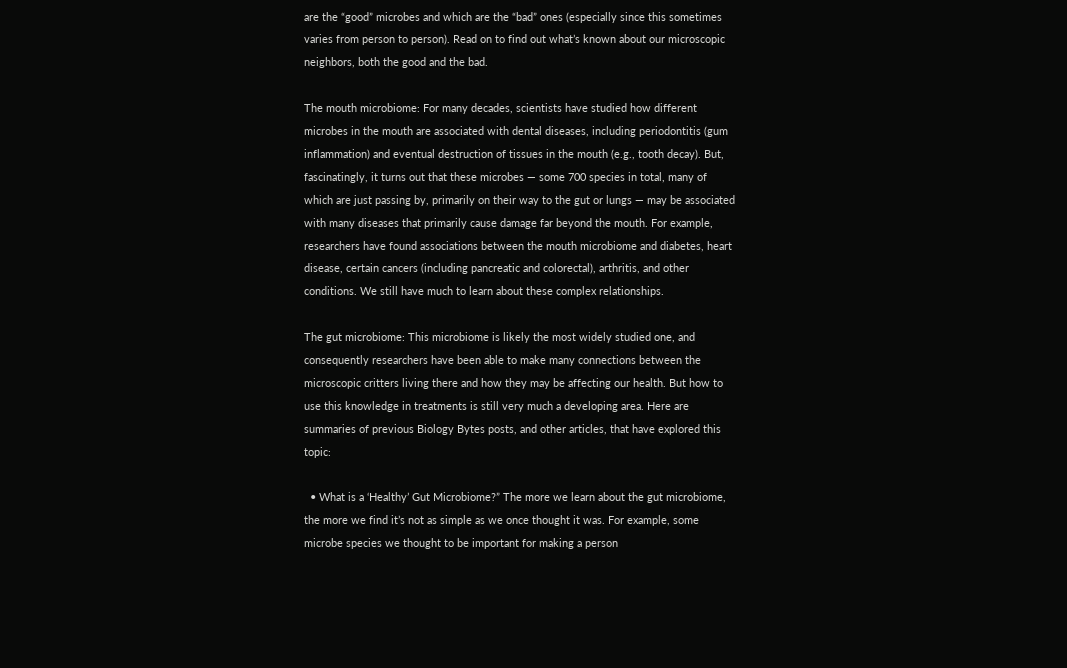are the “good” microbes and which are the “bad” ones (especially since this sometimes varies from person to person). Read on to find out what’s known about our microscopic neighbors, both the good and the bad.

The mouth microbiome: For many decades, scientists have studied how different microbes in the mouth are associated with dental diseases, including periodontitis (gum inflammation) and eventual destruction of tissues in the mouth (e.g., tooth decay). But, fascinatingly, it turns out that these microbes — some 700 species in total, many of which are just passing by, primarily on their way to the gut or lungs — may be associated with many diseases that primarily cause damage far beyond the mouth. For example, researchers have found associations between the mouth microbiome and diabetes, heart disease, certain cancers (including pancreatic and colorectal), arthritis, and other conditions. We still have much to learn about these complex relationships.

The gut microbiome: This microbiome is likely the most widely studied one, and consequently researchers have been able to make many connections between the microscopic critters living there and how they may be affecting our health. But how to use this knowledge in treatments is still very much a developing area. Here are summaries of previous Biology Bytes posts, and other articles, that have explored this topic:

  • What is a ‘Healthy’ Gut Microbiome?” The more we learn about the gut microbiome, the more we find it’s not as simple as we once thought it was. For example, some microbe species we thought to be important for making a person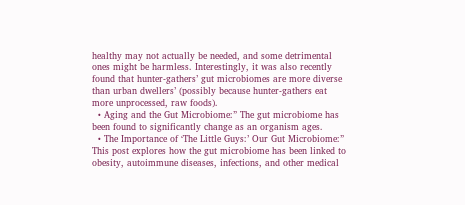healthy may not actually be needed, and some detrimental ones might be harmless. Interestingly, it was also recently found that hunter-gathers’ gut microbiomes are more diverse than urban dwellers’ (possibly because hunter-gathers eat more unprocessed, raw foods).
  • Aging and the Gut Microbiome:” The gut microbiome has been found to significantly change as an organism ages.
  • The Importance of ‘The Little Guys:’ Our Gut Microbiome:” This post explores how the gut microbiome has been linked to obesity, autoimmune diseases, infections, and other medical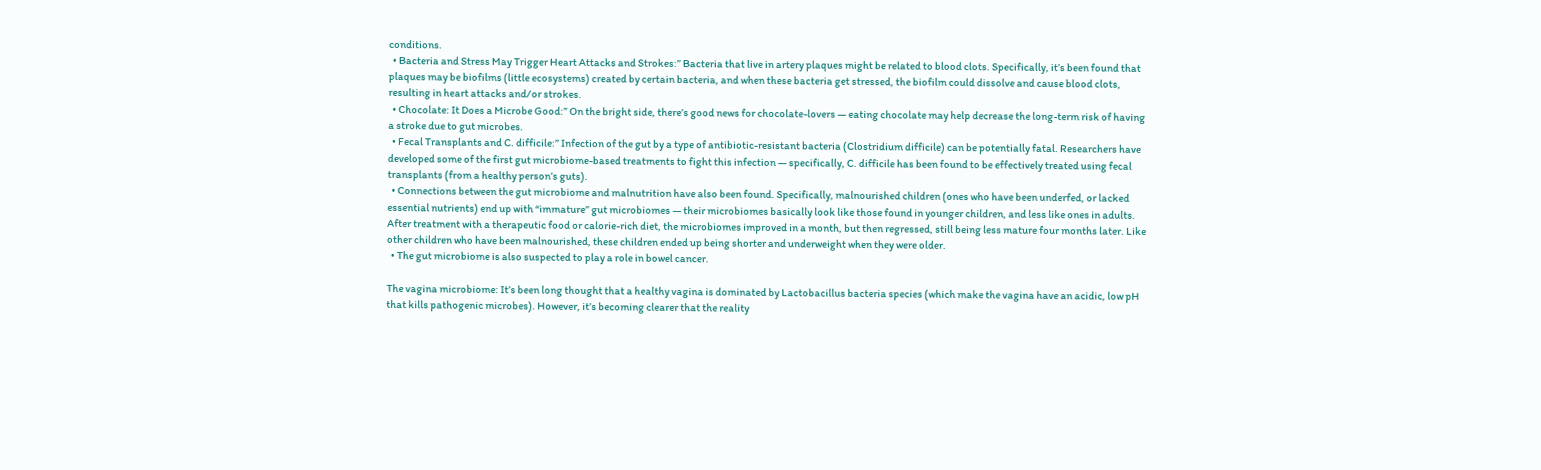conditions.
  • Bacteria and Stress May Trigger Heart Attacks and Strokes:” Bacteria that live in artery plaques might be related to blood clots. Specifically, it’s been found that plaques may be biofilms (little ecosystems) created by certain bacteria, and when these bacteria get stressed, the biofilm could dissolve and cause blood clots, resulting in heart attacks and/or strokes.
  • Chocolate: It Does a Microbe Good:” On the bright side, there’s good news for chocolate-lovers — eating chocolate may help decrease the long-term risk of having a stroke due to gut microbes.
  • Fecal Transplants and C. difficile:” Infection of the gut by a type of antibiotic-resistant bacteria (Clostridium difficile) can be potentially fatal. Researchers have developed some of the first gut microbiome-based treatments to fight this infection — specifically, C. difficile has been found to be effectively treated using fecal transplants (from a healthy person’s guts).
  • Connections between the gut microbiome and malnutrition have also been found. Specifically, malnourished children (ones who have been underfed, or lacked essential nutrients) end up with “immature” gut microbiomes — their microbiomes basically look like those found in younger children, and less like ones in adults. After treatment with a therapeutic food or calorie-rich diet, the microbiomes improved in a month, but then regressed, still being less mature four months later. Like other children who have been malnourished, these children ended up being shorter and underweight when they were older.
  • The gut microbiome is also suspected to play a role in bowel cancer.

The vagina microbiome: It’s been long thought that a healthy vagina is dominated by Lactobacillus bacteria species (which make the vagina have an acidic, low pH that kills pathogenic microbes). However, it’s becoming clearer that the reality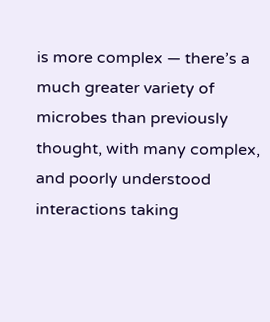is more complex — there’s a much greater variety of microbes than previously thought, with many complex, and poorly understood interactions taking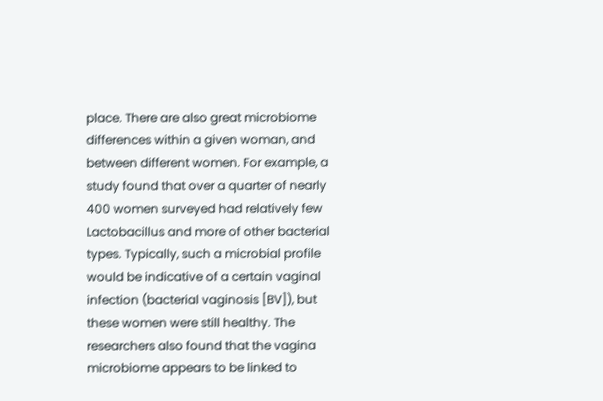place. There are also great microbiome differences within a given woman, and between different women. For example, a study found that over a quarter of nearly 400 women surveyed had relatively few Lactobacillus and more of other bacterial types. Typically, such a microbial profile would be indicative of a certain vaginal infection (bacterial vaginosis [BV]), but these women were still healthy. The researchers also found that the vagina microbiome appears to be linked to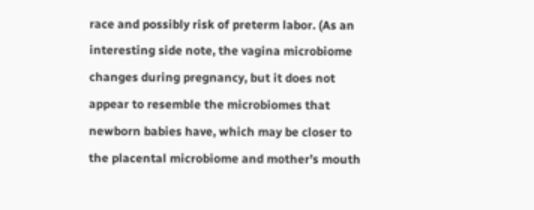race and possibly risk of preterm labor. (As an interesting side note, the vagina microbiome changes during pregnancy, but it does not appear to resemble the microbiomes that newborn babies have, which may be closer to the placental microbiome and mother’s mouth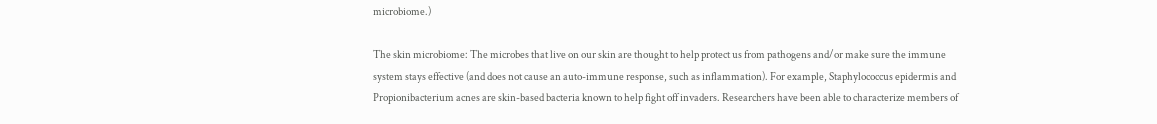microbiome.)

The skin microbiome: The microbes that live on our skin are thought to help protect us from pathogens and/or make sure the immune system stays effective (and does not cause an auto-immune response, such as inflammation). For example, Staphylococcus epidermis and Propionibacterium acnes are skin-based bacteria known to help fight off invaders. Researchers have been able to characterize members of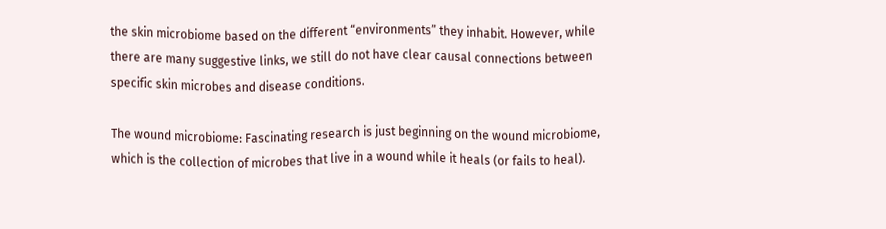the skin microbiome based on the different “environments” they inhabit. However, while there are many suggestive links, we still do not have clear causal connections between specific skin microbes and disease conditions.

The wound microbiome: Fascinating research is just beginning on the wound microbiome, which is the collection of microbes that live in a wound while it heals (or fails to heal).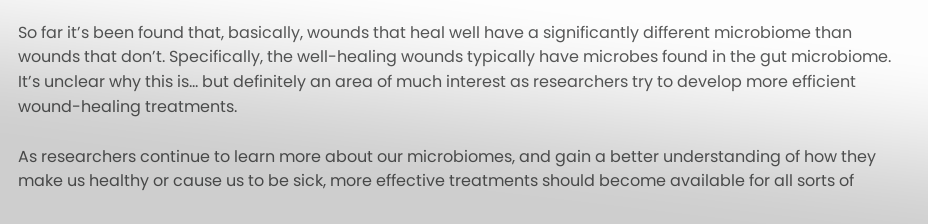So far it’s been found that, basically, wounds that heal well have a significantly different microbiome than wounds that don’t. Specifically, the well-healing wounds typically have microbes found in the gut microbiome. It’s unclear why this is… but definitely an area of much interest as researchers try to develop more efficient wound-healing treatments.

As researchers continue to learn more about our microbiomes, and gain a better understanding of how they make us healthy or cause us to be sick, more effective treatments should become available for all sorts of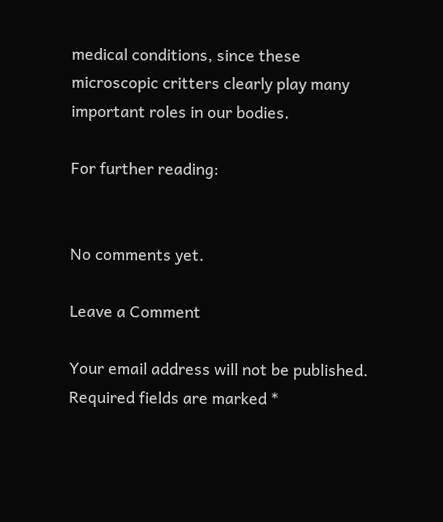medical conditions, since these microscopic critters clearly play many important roles in our bodies.

For further reading:


No comments yet.

Leave a Comment

Your email address will not be published. Required fields are marked *